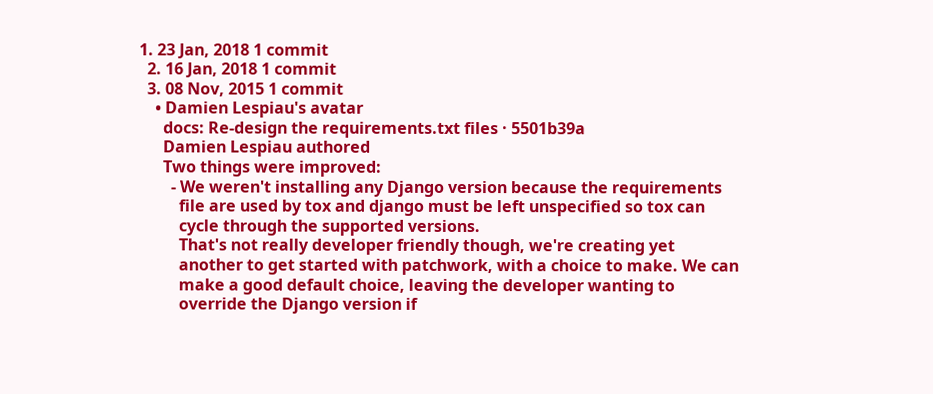1. 23 Jan, 2018 1 commit
  2. 16 Jan, 2018 1 commit
  3. 08 Nov, 2015 1 commit
    • Damien Lespiau's avatar
      docs: Re-design the requirements.txt files · 5501b39a
      Damien Lespiau authored
      Two things were improved:
        - We weren't installing any Django version because the requirements
          file are used by tox and django must be left unspecified so tox can
          cycle through the supported versions.
          That's not really developer friendly though, we're creating yet
          another to get started with patchwork, with a choice to make. We can
          make a good default choice, leaving the developer wanting to
          override the Django version if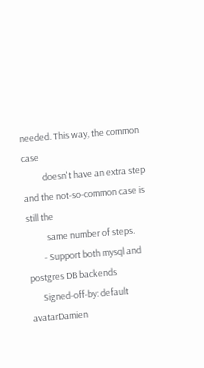needed. This way, the common case
          doesn't have an extra step and the not-so-common case is still the
          same number of steps.
        - Support both mysql and postgres DB backends
      Signed-off-by: default avatarDamien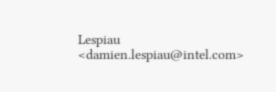Lespiau <damien.lespiau@intel.com>